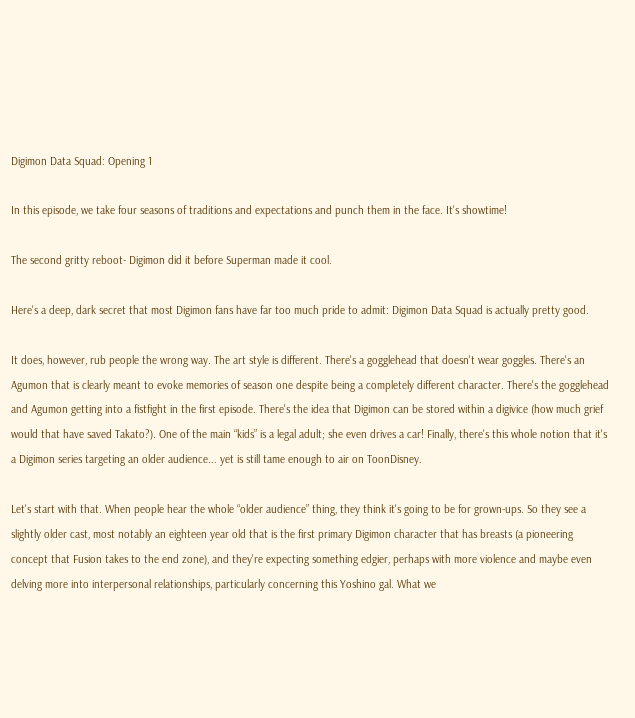Digimon Data Squad: Opening 1

In this episode, we take four seasons of traditions and expectations and punch them in the face. It's showtime!

The second gritty reboot- Digimon did it before Superman made it cool.

Here's a deep, dark secret that most Digimon fans have far too much pride to admit: Digimon Data Squad is actually pretty good.

It does, however, rub people the wrong way. The art style is different. There's a gogglehead that doesn't wear goggles. There's an Agumon that is clearly meant to evoke memories of season one despite being a completely different character. There's the gogglehead and Agumon getting into a fistfight in the first episode. There's the idea that Digimon can be stored within a digivice (how much grief would that have saved Takato?). One of the main “kids” is a legal adult; she even drives a car! Finally, there's this whole notion that it's a Digimon series targeting an older audience... yet is still tame enough to air on ToonDisney.

Let's start with that. When people hear the whole “older audience” thing, they think it's going to be for grown-ups. So they see a slightly older cast, most notably an eighteen year old that is the first primary Digimon character that has breasts (a pioneering concept that Fusion takes to the end zone), and they're expecting something edgier, perhaps with more violence and maybe even delving more into interpersonal relationships, particularly concerning this Yoshino gal. What we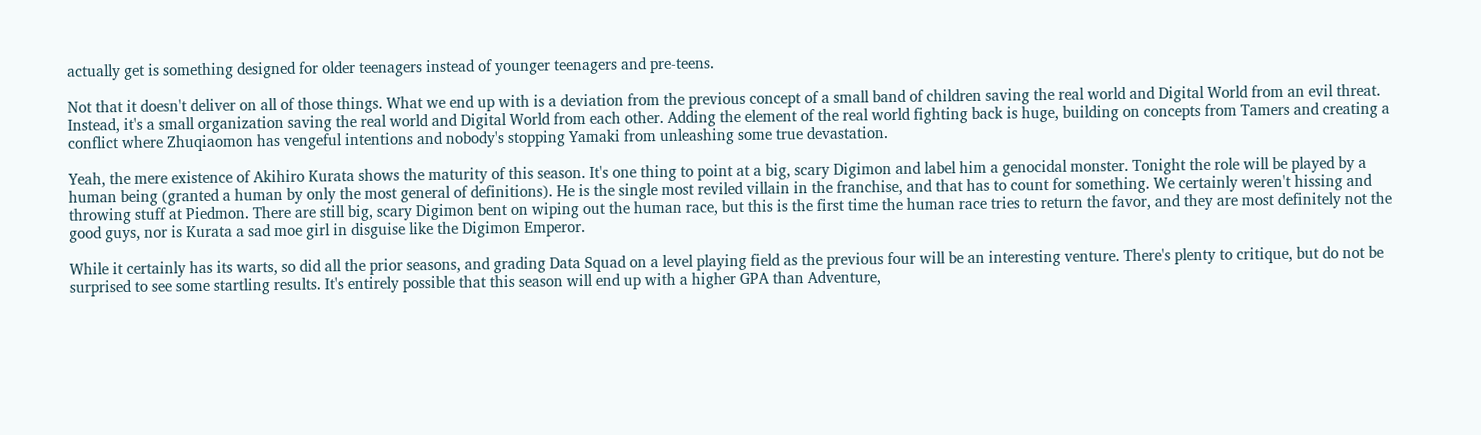actually get is something designed for older teenagers instead of younger teenagers and pre-teens.

Not that it doesn't deliver on all of those things. What we end up with is a deviation from the previous concept of a small band of children saving the real world and Digital World from an evil threat. Instead, it's a small organization saving the real world and Digital World from each other. Adding the element of the real world fighting back is huge, building on concepts from Tamers and creating a conflict where Zhuqiaomon has vengeful intentions and nobody's stopping Yamaki from unleashing some true devastation.

Yeah, the mere existence of Akihiro Kurata shows the maturity of this season. It's one thing to point at a big, scary Digimon and label him a genocidal monster. Tonight the role will be played by a human being (granted a human by only the most general of definitions). He is the single most reviled villain in the franchise, and that has to count for something. We certainly weren't hissing and throwing stuff at Piedmon. There are still big, scary Digimon bent on wiping out the human race, but this is the first time the human race tries to return the favor, and they are most definitely not the good guys, nor is Kurata a sad moe girl in disguise like the Digimon Emperor.

While it certainly has its warts, so did all the prior seasons, and grading Data Squad on a level playing field as the previous four will be an interesting venture. There's plenty to critique, but do not be surprised to see some startling results. It's entirely possible that this season will end up with a higher GPA than Adventure,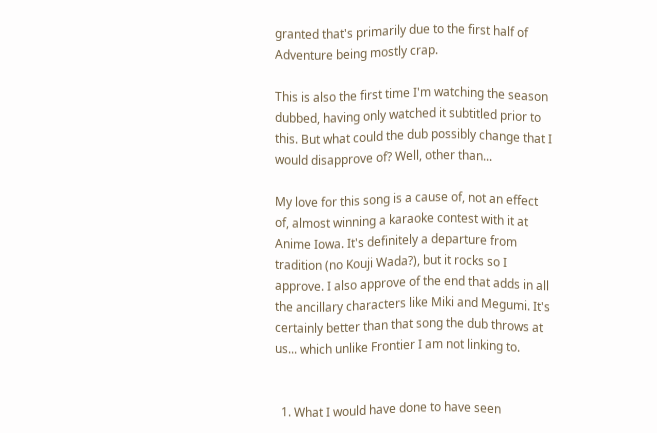granted that's primarily due to the first half of Adventure being mostly crap.

This is also the first time I'm watching the season dubbed, having only watched it subtitled prior to this. But what could the dub possibly change that I would disapprove of? Well, other than...

My love for this song is a cause of, not an effect of, almost winning a karaoke contest with it at Anime Iowa. It's definitely a departure from tradition (no Kouji Wada?), but it rocks so I approve. I also approve of the end that adds in all the ancillary characters like Miki and Megumi. It's certainly better than that song the dub throws at us... which unlike Frontier I am not linking to.


  1. What I would have done to have seen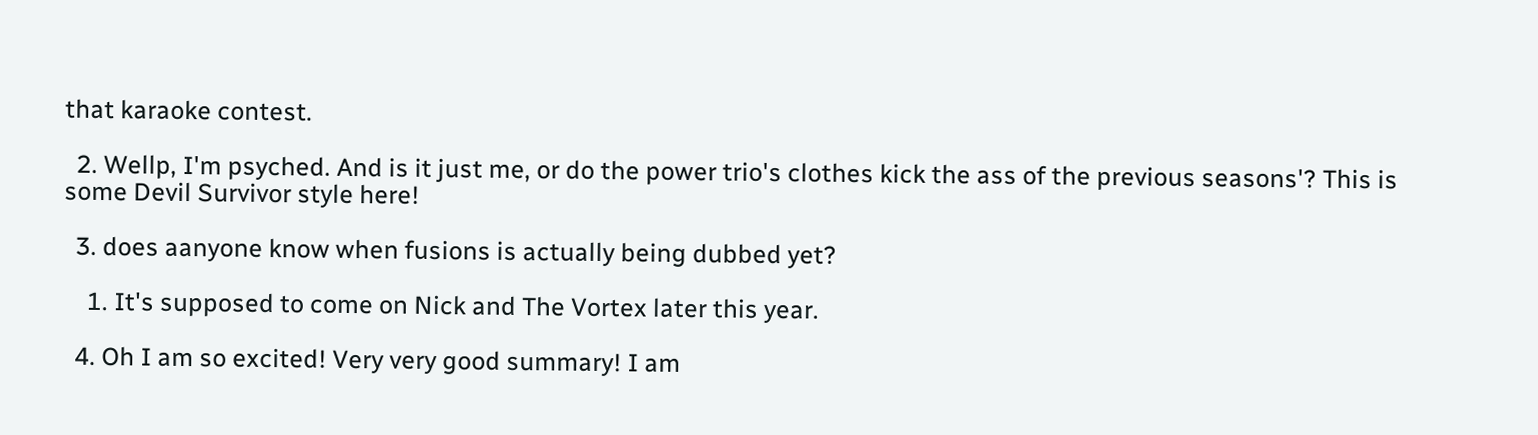that karaoke contest.

  2. Wellp, I'm psyched. And is it just me, or do the power trio's clothes kick the ass of the previous seasons'? This is some Devil Survivor style here!

  3. does aanyone know when fusions is actually being dubbed yet?

    1. It's supposed to come on Nick and The Vortex later this year.

  4. Oh I am so excited! Very very good summary! I am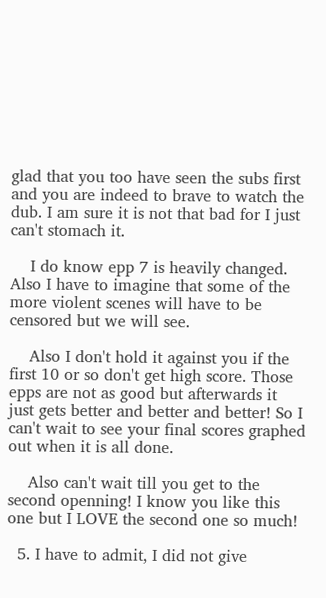glad that you too have seen the subs first and you are indeed to brave to watch the dub. I am sure it is not that bad for I just can't stomach it.

    I do know epp 7 is heavily changed. Also I have to imagine that some of the more violent scenes will have to be censored but we will see.

    Also I don't hold it against you if the first 10 or so don't get high score. Those epps are not as good but afterwards it just gets better and better and better! So I can't wait to see your final scores graphed out when it is all done.

    Also can't wait till you get to the second openning! I know you like this one but I LOVE the second one so much!

  5. I have to admit, I did not give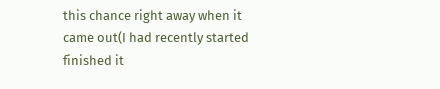this chance right away when it came out(I had recently started finished it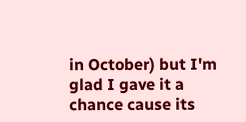in October) but I'm glad I gave it a chance cause its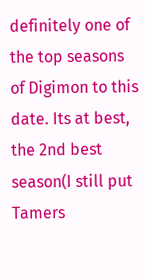definitely one of the top seasons of Digimon to this date. Its at best, the 2nd best season(I still put Tamers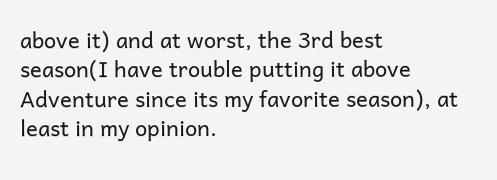above it) and at worst, the 3rd best season(I have trouble putting it above Adventure since its my favorite season), at least in my opinion.